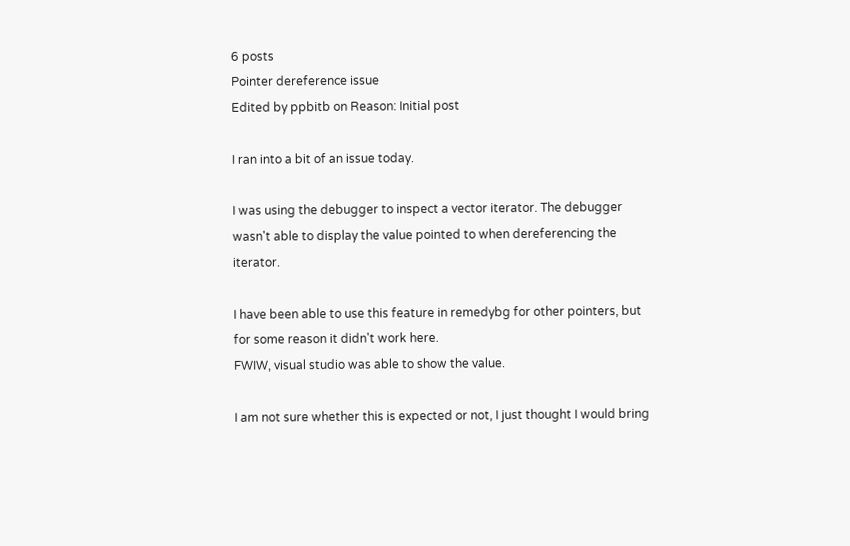6 posts
Pointer dereference issue
Edited by ppbitb on Reason: Initial post

I ran into a bit of an issue today.

I was using the debugger to inspect a vector iterator. The debugger wasn't able to display the value pointed to when dereferencing the iterator.

I have been able to use this feature in remedybg for other pointers, but for some reason it didn't work here.
FWIW, visual studio was able to show the value.

I am not sure whether this is expected or not, I just thought I would bring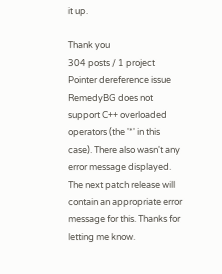it up.

Thank you
304 posts / 1 project
Pointer dereference issue
RemedyBG does not support C++ overloaded operators (the '*' in this case). There also wasn't any error message displayed. The next patch release will contain an appropriate error message for this. Thanks for letting me know.